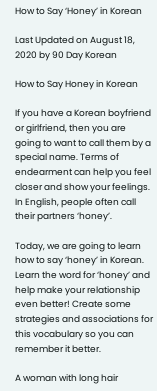How to Say ‘Honey’ in Korean

Last Updated on August 18, 2020 by 90 Day Korean

How to Say Honey in Korean

If you have a Korean boyfriend or girlfriend, then you are going to want to call them by a special name. Terms of endearment can help you feel closer and show your feelings. In English, people often call their partners ‘honey’.

Today, we are going to learn how to say ‘honey’ in Korean. Learn the word for ‘honey’ and help make your relationship even better! Create some strategies and associations for this vocabulary so you can remember it better.

A woman with long hair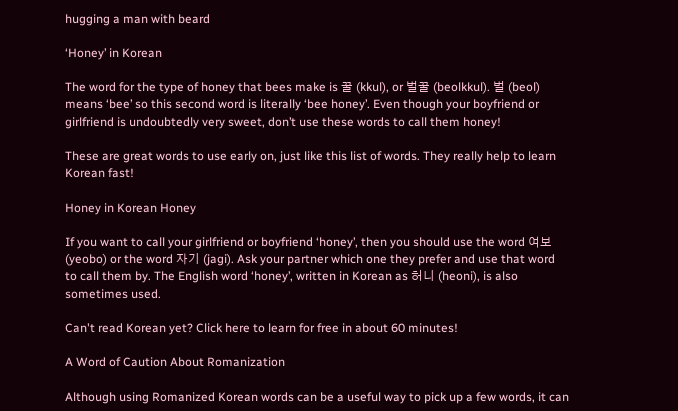hugging a man with beard

‘Honey’ in Korean

The word for the type of honey that bees make is 꿀 (kkul), or 벌꿀 (beolkkul). 벌 (beol) means ‘bee’ so this second word is literally ‘bee honey’. Even though your boyfriend or girlfriend is undoubtedly very sweet, don’t use these words to call them honey!

These are great words to use early on, just like this list of words. They really help to learn Korean fast!

Honey in Korean Honey

If you want to call your girlfriend or boyfriend ‘honey’, then you should use the word 여보 (yeobo) or the word 자기 (jagi). Ask your partner which one they prefer and use that word to call them by. The English word ‘honey’, written in Korean as 허니 (heoni), is also sometimes used.

Can't read Korean yet? Click here to learn for free in about 60 minutes!

A Word of Caution About Romanization

Although using Romanized Korean words can be a useful way to pick up a few words, it can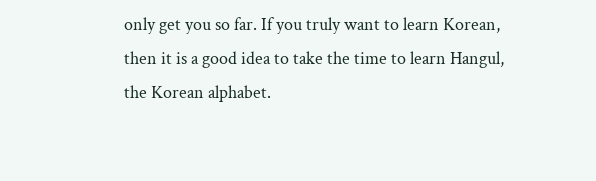only get you so far. If you truly want to learn Korean, then it is a good idea to take the time to learn Hangul, the Korean alphabet.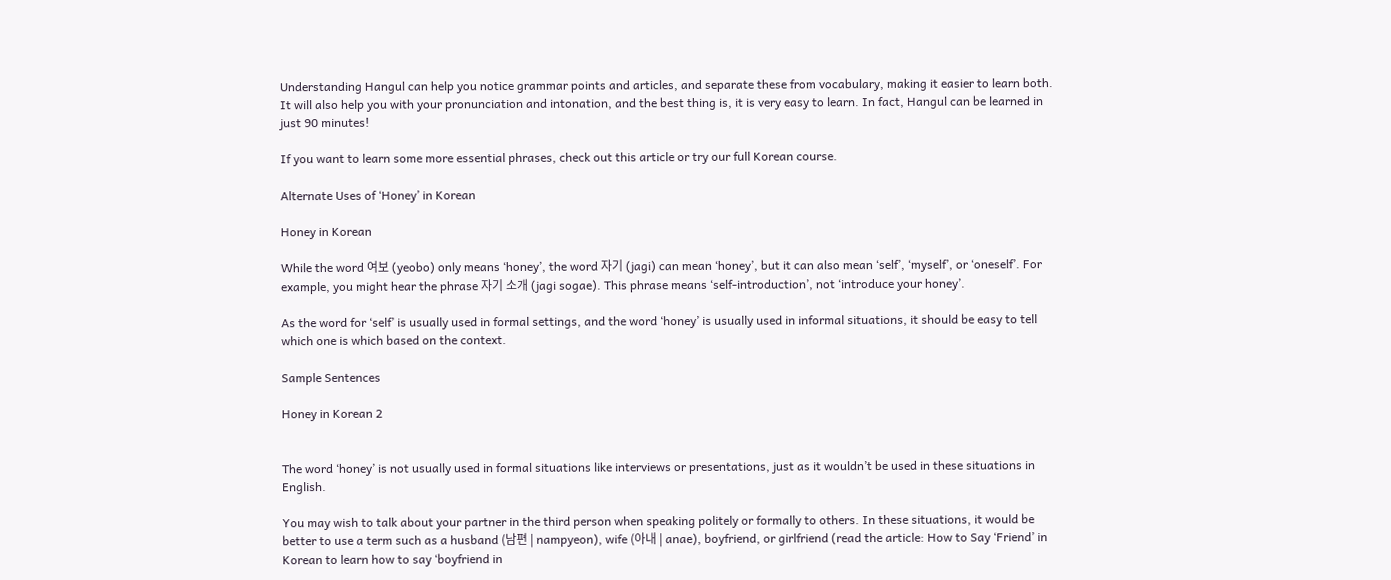Understanding Hangul can help you notice grammar points and articles, and separate these from vocabulary, making it easier to learn both. It will also help you with your pronunciation and intonation, and the best thing is, it is very easy to learn. In fact, Hangul can be learned in just 90 minutes!

If you want to learn some more essential phrases, check out this article or try our full Korean course.

Alternate Uses of ‘Honey’ in Korean

Honey in Korean

While the word 여보 (yeobo) only means ‘honey’, the word 자기 (jagi) can mean ‘honey’, but it can also mean ‘self’, ‘myself’, or ‘oneself’. For example, you might hear the phrase 자기 소개 (jagi sogae). This phrase means ‘self-introduction’, not ‘introduce your honey’.

As the word for ‘self’ is usually used in formal settings, and the word ‘honey’ is usually used in informal situations, it should be easy to tell which one is which based on the context.

Sample Sentences

Honey in Korean 2


The word ‘honey’ is not usually used in formal situations like interviews or presentations, just as it wouldn’t be used in these situations in English.

You may wish to talk about your partner in the third person when speaking politely or formally to others. In these situations, it would be better to use a term such as a husband (남편 | nampyeon), wife (아내 | anae), boyfriend, or girlfriend (read the article: How to Say ‘Friend’ in Korean to learn how to say ‘boyfriend in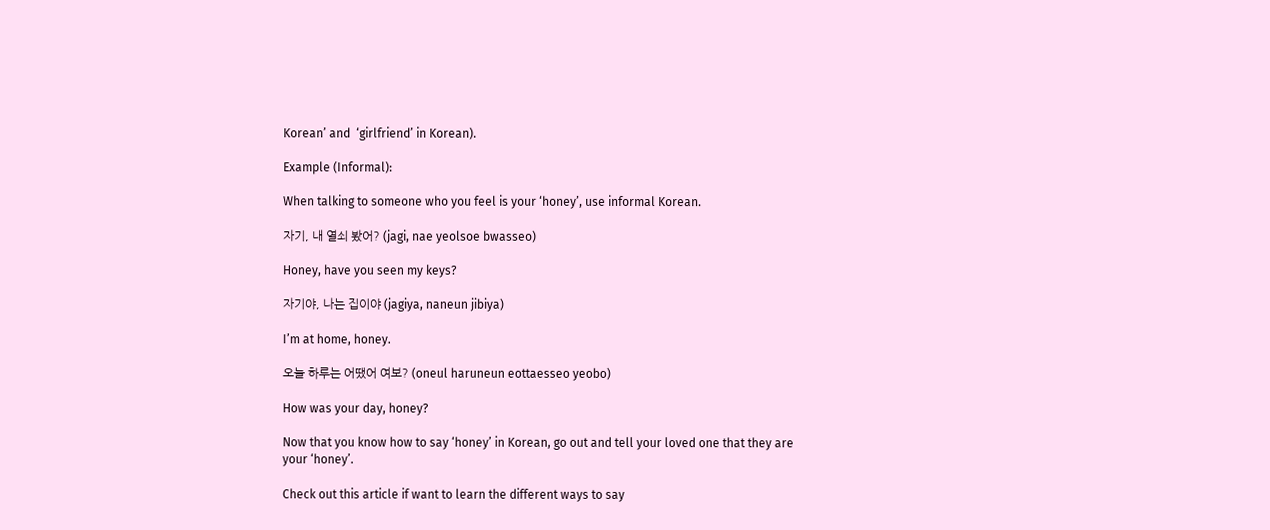Korean’ and  ‘girlfriend’ in Korean).

Example (Informal):

When talking to someone who you feel is your ‘honey’, use informal Korean.

자기, 내 열쇠 봤어? (jagi, nae yeolsoe bwasseo)

Honey, have you seen my keys?

자기야, 나는 집이야 (jagiya, naneun jibiya)

I’m at home, honey.

오늘 하루는 어땠어 여보? (oneul haruneun eottaesseo yeobo)

How was your day, honey?

Now that you know how to say ‘honey’ in Korean, go out and tell your loved one that they are your ‘honey’.

Check out this article if want to learn the different ways to say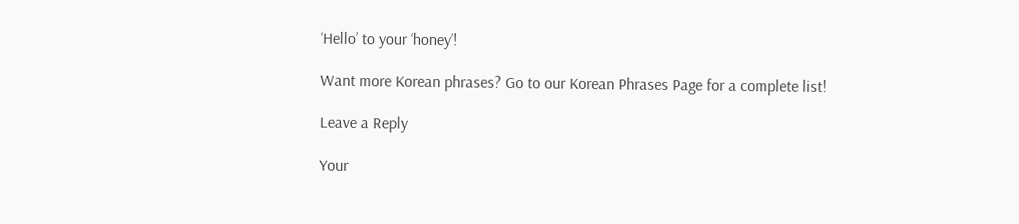‘Hello’ to your ‘honey’!

Want more Korean phrases? Go to our Korean Phrases Page for a complete list!

Leave a Reply

Your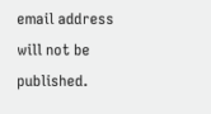email address will not be published.